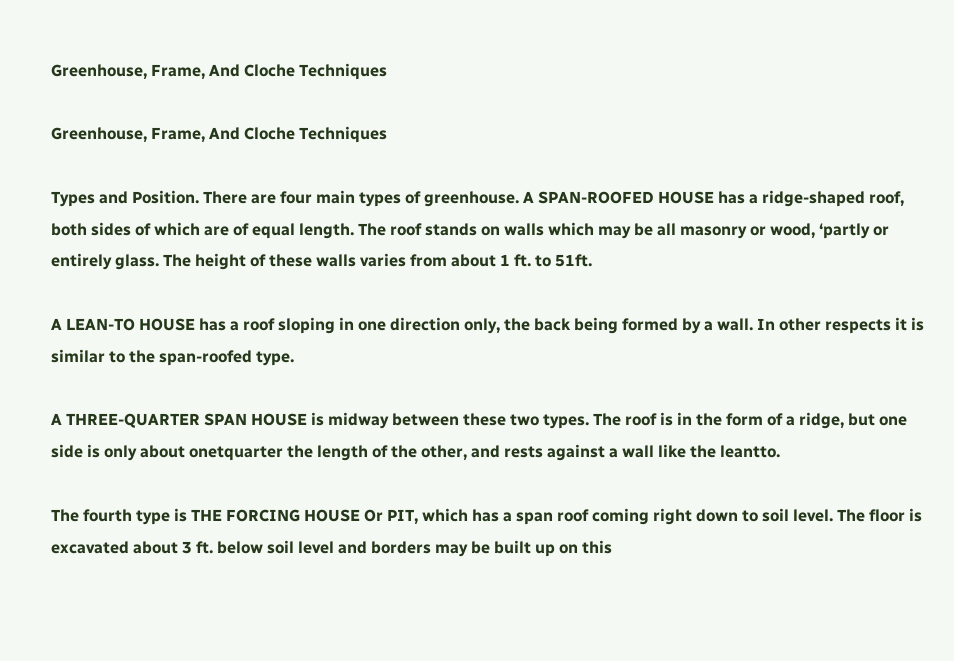Greenhouse, Frame, And Cloche Techniques

Greenhouse, Frame, And Cloche Techniques

Types and Position. There are four main types of greenhouse. A SPAN-ROOFED HOUSE has a ridge-shaped roof, both sides of which are of equal length. The roof stands on walls which may be all masonry or wood, ‘partly or entirely glass. The height of these walls varies from about 1 ft. to 51ft.

A LEAN-TO HOUSE has a roof sloping in one direction only, the back being formed by a wall. In other respects it is similar to the span-roofed type.

A THREE-QUARTER SPAN HOUSE is midway between these two types. The roof is in the form of a ridge, but one side is only about onetquarter the length of the other, and rests against a wall like the leantto.

The fourth type is THE FORCING HOUSE Or PIT, which has a span roof coming right down to soil level. The floor is excavated about 3 ft. below soil level and borders may be built up on this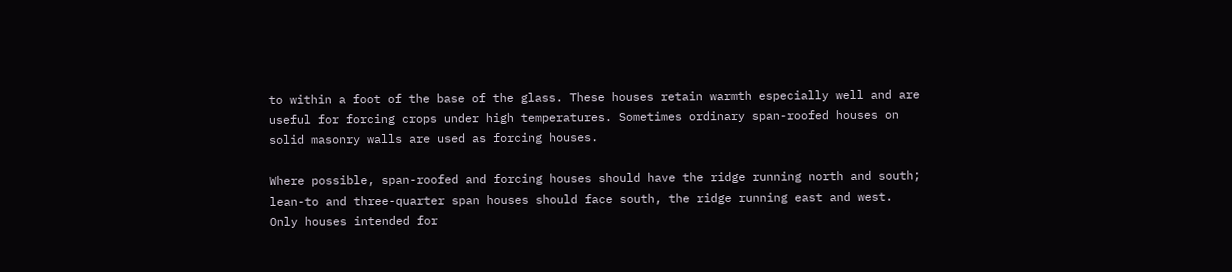to within a foot of the base of the glass. These houses retain warmth especially well and are useful for forcing crops under high temperatures. Sometimes ordinary span-roofed houses on solid masonry walls are used as forcing houses.

Where possible, span-roofed and forcing houses should have the ridge running north and south; lean-to and three-quarter span houses should face south, the ridge running east and west. Only houses intended for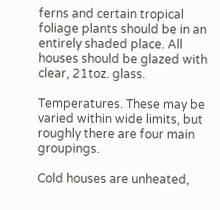ferns and certain tropical foliage plants should be in an entirely shaded place. All houses should be glazed with clear, 21toz. glass.

Temperatures. These may be varied within wide limits, but roughly there are four main groupings.

Cold houses are unheated,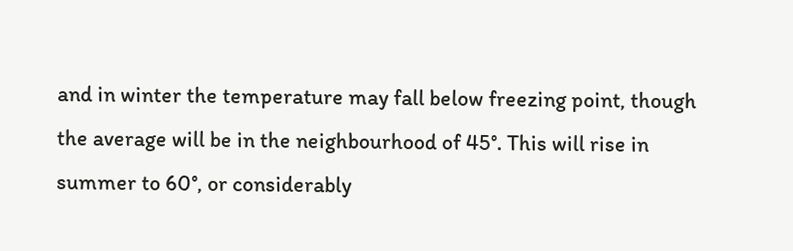and in winter the temperature may fall below freezing point, though the average will be in the neighbourhood of 45°. This will rise in summer to 60°, or considerably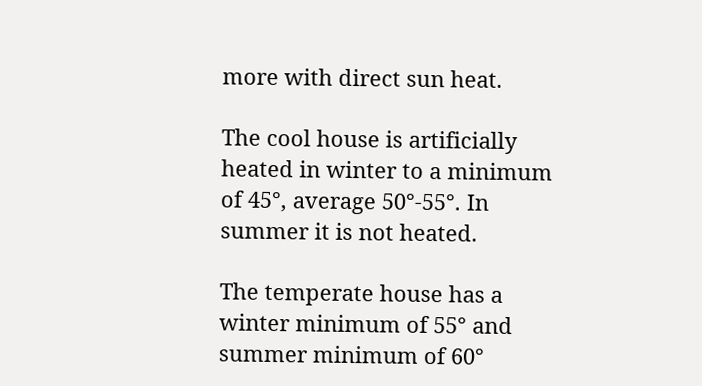more with direct sun heat.

The cool house is artificially heated in winter to a minimum of 45°, average 50°-55°. In summer it is not heated.

The temperate house has a winter minimum of 55° and summer minimum of 60°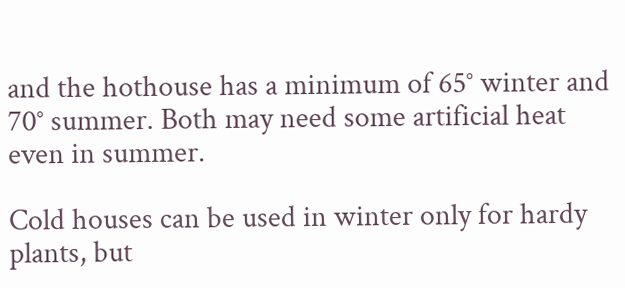and the hothouse has a minimum of 65° winter and 70° summer. Both may need some artificial heat even in summer.

Cold houses can be used in winter only for hardy plants, but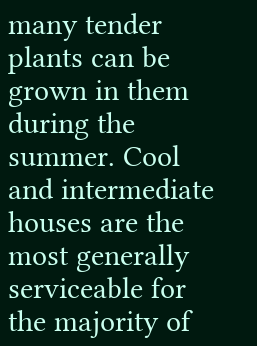many tender plants can be grown in them during the summer. Cool and intermediate houses are the most generally serviceable for the majority of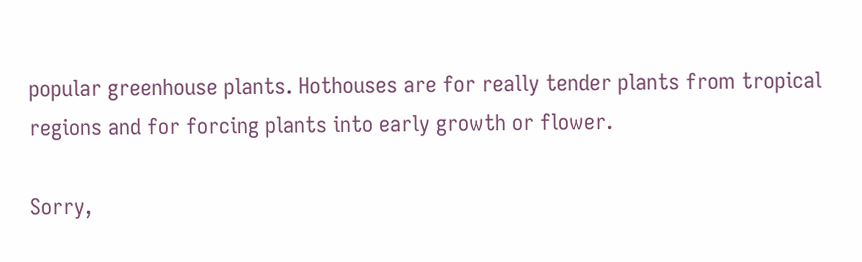popular greenhouse plants. Hothouses are for really tender plants from tropical regions and for forcing plants into early growth or flower.

Sorry,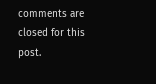comments are closed for this post.